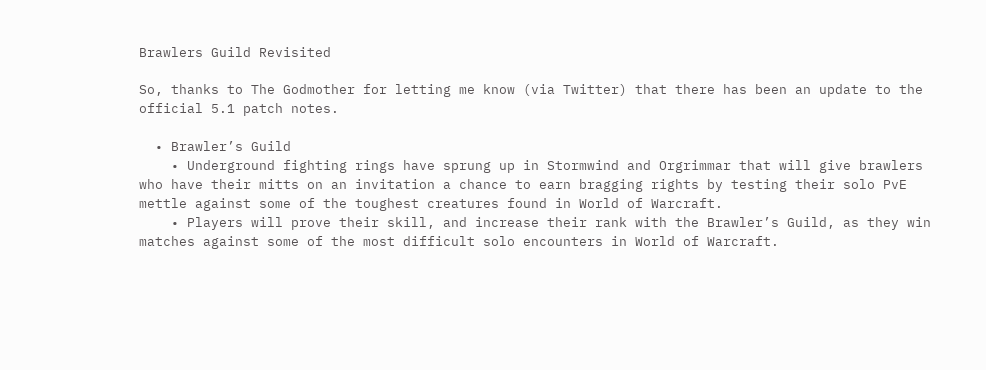Brawlers Guild Revisited

So, thanks to The Godmother for letting me know (via Twitter) that there has been an update to the official 5.1 patch notes.

  • Brawler’s Guild
    • Underground fighting rings have sprung up in Stormwind and Orgrimmar that will give brawlers who have their mitts on an invitation a chance to earn bragging rights by testing their solo PvE mettle against some of the toughest creatures found in World of Warcraft.
    • Players will prove their skill, and increase their rank with the Brawler’s Guild, as they win matches against some of the most difficult solo encounters in World of Warcraft.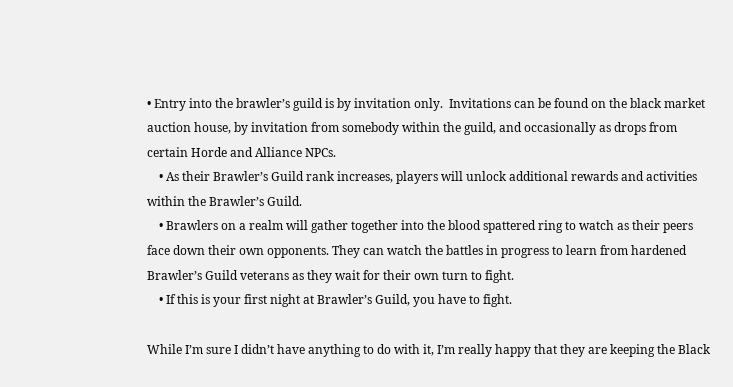• Entry into the brawler’s guild is by invitation only.  Invitations can be found on the black market auction house, by invitation from somebody within the guild, and occasionally as drops from certain Horde and Alliance NPCs.
    • As their Brawler’s Guild rank increases, players will unlock additional rewards and activities within the Brawler’s Guild.
    • Brawlers on a realm will gather together into the blood spattered ring to watch as their peers face down their own opponents. They can watch the battles in progress to learn from hardened Brawler’s Guild veterans as they wait for their own turn to fight.
    • If this is your first night at Brawler’s Guild, you have to fight.

While I’m sure I didn’t have anything to do with it, I’m really happy that they are keeping the Black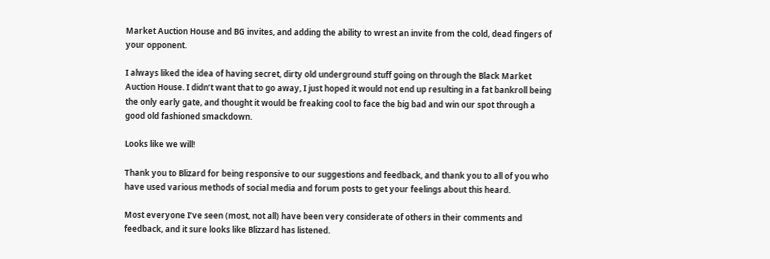Market Auction House and BG invites, and adding the ability to wrest an invite from the cold, dead fingers of your opponent.

I always liked the idea of having secret, dirty old underground stuff going on through the Black Market Auction House. I didn’t want that to go away, I just hoped it would not end up resulting in a fat bankroll being the only early gate, and thought it would be freaking cool to face the big bad and win our spot through a good old fashioned smackdown.

Looks like we will!

Thank you to Blizard for being responsive to our suggestions and feedback, and thank you to all of you who have used various methods of social media and forum posts to get your feelings about this heard.

Most everyone I’ve seen (most, not all) have been very considerate of others in their comments and feedback, and it sure looks like Blizzard has listened.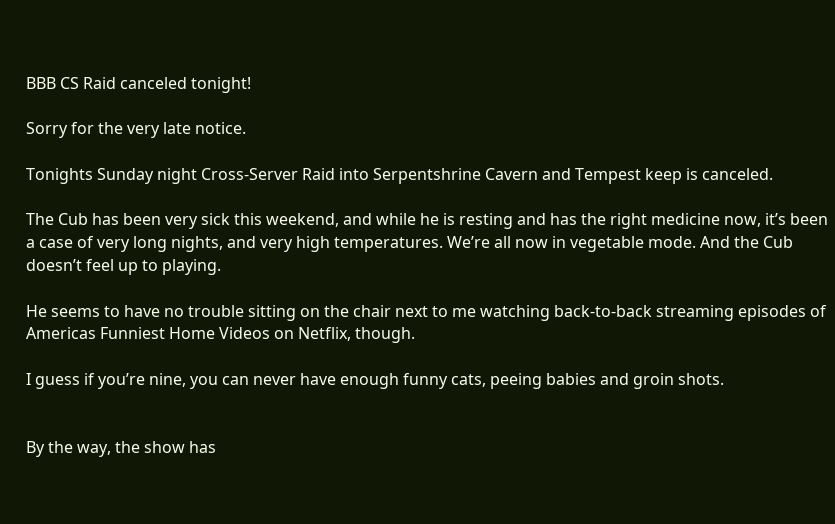BBB CS Raid canceled tonight!

Sorry for the very late notice.

Tonights Sunday night Cross-Server Raid into Serpentshrine Cavern and Tempest keep is canceled.

The Cub has been very sick this weekend, and while he is resting and has the right medicine now, it’s been a case of very long nights, and very high temperatures. We’re all now in vegetable mode. And the Cub doesn’t feel up to playing.

He seems to have no trouble sitting on the chair next to me watching back-to-back streaming episodes of Americas Funniest Home Videos on Netflix, though.

I guess if you’re nine, you can never have enough funny cats, peeing babies and groin shots.


By the way, the show has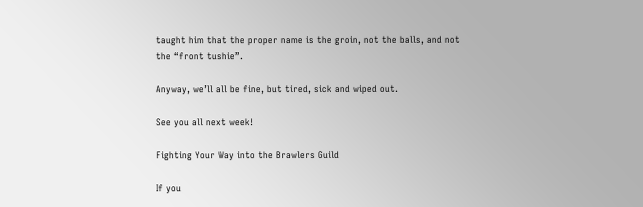taught him that the proper name is the groin, not the balls, and not the “front tushie”.

Anyway, we’ll all be fine, but tired, sick and wiped out.

See you all next week!

Fighting Your Way into the Brawlers Guild

If you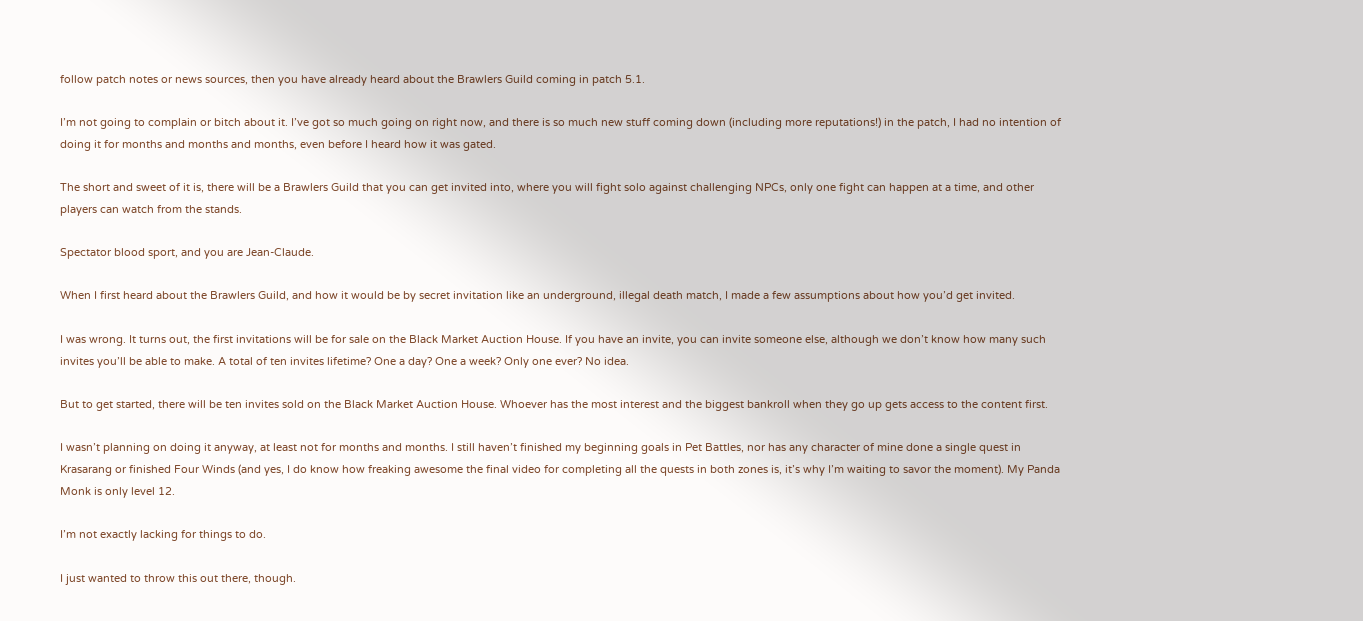follow patch notes or news sources, then you have already heard about the Brawlers Guild coming in patch 5.1.

I’m not going to complain or bitch about it. I’ve got so much going on right now, and there is so much new stuff coming down (including more reputations!) in the patch, I had no intention of doing it for months and months and months, even before I heard how it was gated.

The short and sweet of it is, there will be a Brawlers Guild that you can get invited into, where you will fight solo against challenging NPCs, only one fight can happen at a time, and other players can watch from the stands.

Spectator blood sport, and you are Jean-Claude.

When I first heard about the Brawlers Guild, and how it would be by secret invitation like an underground, illegal death match, I made a few assumptions about how you’d get invited.

I was wrong. It turns out, the first invitations will be for sale on the Black Market Auction House. If you have an invite, you can invite someone else, although we don’t know how many such invites you’ll be able to make. A total of ten invites lifetime? One a day? One a week? Only one ever? No idea.

But to get started, there will be ten invites sold on the Black Market Auction House. Whoever has the most interest and the biggest bankroll when they go up gets access to the content first.

I wasn’t planning on doing it anyway, at least not for months and months. I still haven’t finished my beginning goals in Pet Battles, nor has any character of mine done a single quest in Krasarang or finished Four Winds (and yes, I do know how freaking awesome the final video for completing all the quests in both zones is, it’s why I’m waiting to savor the moment). My Panda Monk is only level 12.

I’m not exactly lacking for things to do.

I just wanted to throw this out there, though.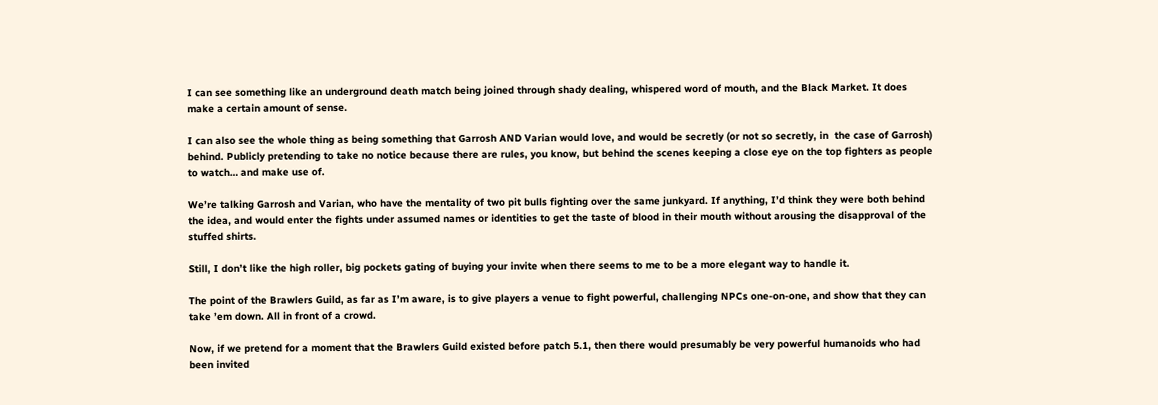I can see something like an underground death match being joined through shady dealing, whispered word of mouth, and the Black Market. It does make a certain amount of sense.

I can also see the whole thing as being something that Garrosh AND Varian would love, and would be secretly (or not so secretly, in  the case of Garrosh) behind. Publicly pretending to take no notice because there are rules, you know, but behind the scenes keeping a close eye on the top fighters as people to watch… and make use of.

We’re talking Garrosh and Varian, who have the mentality of two pit bulls fighting over the same junkyard. If anything, I’d think they were both behind the idea, and would enter the fights under assumed names or identities to get the taste of blood in their mouth without arousing the disapproval of the stuffed shirts.

Still, I don’t like the high roller, big pockets gating of buying your invite when there seems to me to be a more elegant way to handle it.

The point of the Brawlers Guild, as far as I’m aware, is to give players a venue to fight powerful, challenging NPCs one-on-one, and show that they can take ’em down. All in front of a crowd.

Now, if we pretend for a moment that the Brawlers Guild existed before patch 5.1, then there would presumably be very powerful humanoids who had been invited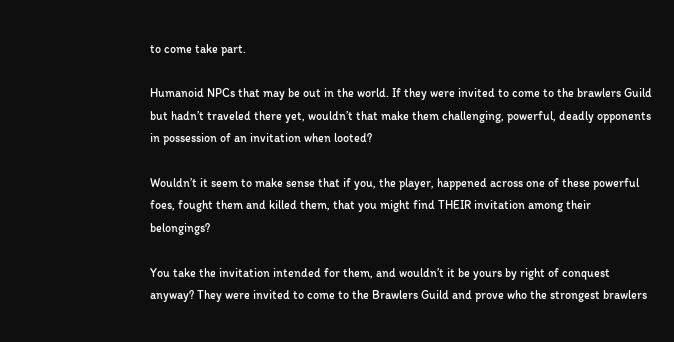to come take part.

Humanoid NPCs that may be out in the world. If they were invited to come to the brawlers Guild but hadn’t traveled there yet, wouldn’t that make them challenging, powerful, deadly opponents in possession of an invitation when looted?

Wouldn’t it seem to make sense that if you, the player, happened across one of these powerful foes, fought them and killed them, that you might find THEIR invitation among their belongings?

You take the invitation intended for them, and wouldn’t it be yours by right of conquest anyway? They were invited to come to the Brawlers Guild and prove who the strongest brawlers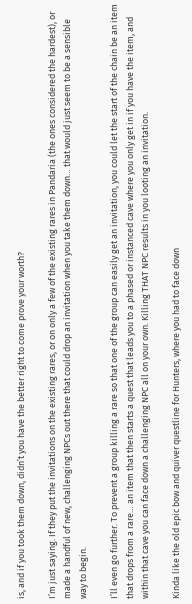is, and if you took them down, didn’t you have the better right to come prove your worth?

I’m just saying. If they put the invitations on the existing rares, or on only a few of the existing rares in Pandaria (the ones considered the hardest), or made a handful of new, challenging NPCs out there that could drop an invitation when you take them down… that would just seem to be a sensible way to begin.

I’ll even go further. To prevent a group killing a rare so that one of the group can easily get an invitation, you could let the start of the chain be an item that drops from a rare… an item that then starts a quest that leads you to a phased or instanced cave where you only get in if you have the item, and within that cave you can face down a challenging NPC all on your own. Killing THAT NPC results in you looting an invitation.

Kinda like the old epic bow and quiver questline for Hunters, where you had to face down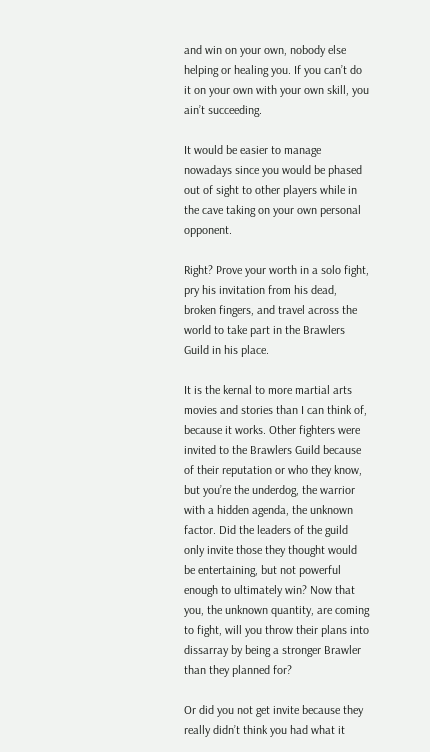and win on your own, nobody else helping or healing you. If you can’t do it on your own with your own skill, you ain’t succeeding.

It would be easier to manage nowadays since you would be phased out of sight to other players while in the cave taking on your own personal opponent.

Right? Prove your worth in a solo fight, pry his invitation from his dead, broken fingers, and travel across the world to take part in the Brawlers Guild in his place.

It is the kernal to more martial arts movies and stories than I can think of, because it works. Other fighters were invited to the Brawlers Guild because of their reputation or who they know, but you’re the underdog, the warrior with a hidden agenda, the unknown factor. Did the leaders of the guild only invite those they thought would be entertaining, but not powerful enough to ultimately win? Now that you, the unknown quantity, are coming to fight, will you throw their plans into dissarray by being a stronger Brawler than they planned for?

Or did you not get invite because they really didn’t think you had what it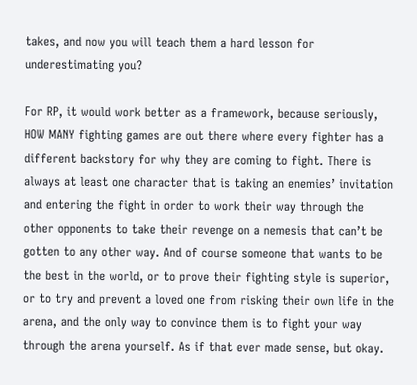takes, and now you will teach them a hard lesson for underestimating you?

For RP, it would work better as a framework, because seriously, HOW MANY fighting games are out there where every fighter has a different backstory for why they are coming to fight. There is always at least one character that is taking an enemies’ invitation and entering the fight in order to work their way through the other opponents to take their revenge on a nemesis that can’t be gotten to any other way. And of course someone that wants to be the best in the world, or to prove their fighting style is superior, or to try and prevent a loved one from risking their own life in the arena, and the only way to convince them is to fight your way through the arena yourself. As if that ever made sense, but okay.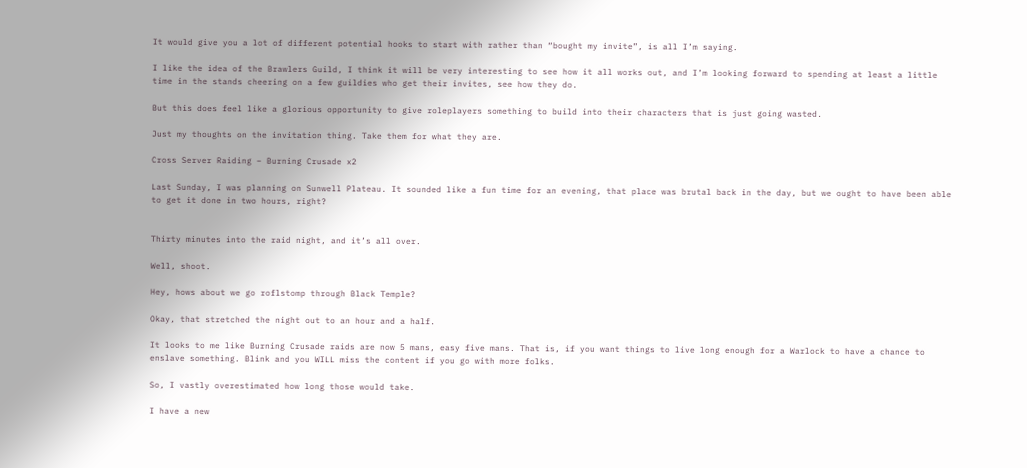It would give you a lot of different potential hooks to start with rather than “bought my invite”, is all I’m saying.

I like the idea of the Brawlers Guild, I think it will be very interesting to see how it all works out, and I’m looking forward to spending at least a little time in the stands cheering on a few guildies who get their invites, see how they do.

But this does feel like a glorious opportunity to give roleplayers something to build into their characters that is just going wasted.

Just my thoughts on the invitation thing. Take them for what they are.

Cross Server Raiding – Burning Crusade x2

Last Sunday, I was planning on Sunwell Plateau. It sounded like a fun time for an evening, that place was brutal back in the day, but we ought to have been able to get it done in two hours, right?


Thirty minutes into the raid night, and it’s all over.

Well, shoot.

Hey, hows about we go roflstomp through Black Temple?

Okay, that stretched the night out to an hour and a half.

It looks to me like Burning Crusade raids are now 5 mans, easy five mans. That is, if you want things to live long enough for a Warlock to have a chance to enslave something. Blink and you WILL miss the content if you go with more folks.

So, I vastly overestimated how long those would take.

I have a new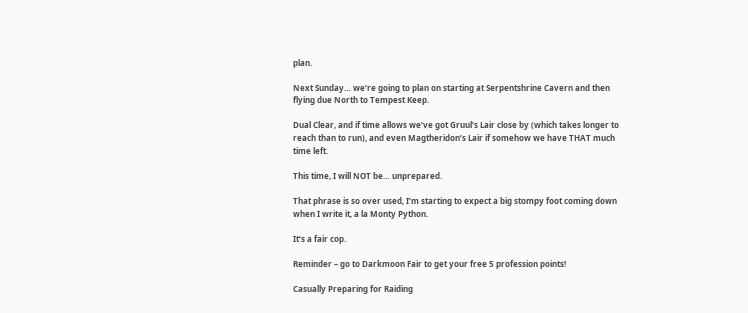plan.

Next Sunday… we’re going to plan on starting at Serpentshrine Cavern and then flying due North to Tempest Keep.

Dual Clear, and if time allows we’ve got Gruul’s Lair close by (which takes longer to reach than to run), and even Magtheridon’s Lair if somehow we have THAT much time left.

This time, I will NOT be… unprepared.

That phrase is so over used, I’m starting to expect a big stompy foot coming down when I write it, a la Monty Python.

It’s a fair cop.

Reminder – go to Darkmoon Fair to get your free 5 profession points!

Casually Preparing for Raiding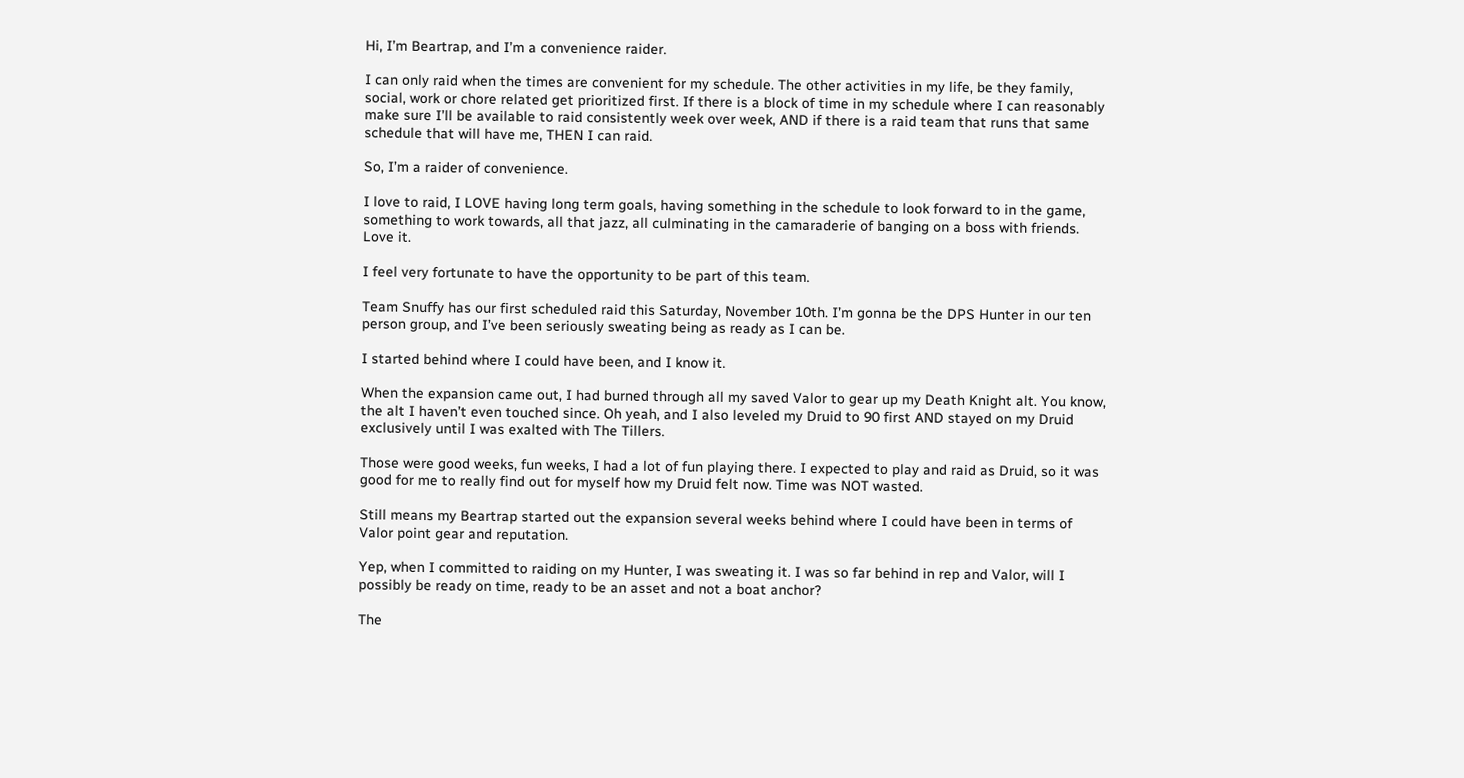Hi, I’m Beartrap, and I’m a convenience raider.

I can only raid when the times are convenient for my schedule. The other activities in my life, be they family, social, work or chore related get prioritized first. If there is a block of time in my schedule where I can reasonably make sure I’ll be available to raid consistently week over week, AND if there is a raid team that runs that same schedule that will have me, THEN I can raid.

So, I’m a raider of convenience.

I love to raid, I LOVE having long term goals, having something in the schedule to look forward to in the game, something to work towards, all that jazz, all culminating in the camaraderie of banging on a boss with friends. Love it.

I feel very fortunate to have the opportunity to be part of this team.

Team Snuffy has our first scheduled raid this Saturday, November 10th. I’m gonna be the DPS Hunter in our ten person group, and I’ve been seriously sweating being as ready as I can be.

I started behind where I could have been, and I know it.

When the expansion came out, I had burned through all my saved Valor to gear up my Death Knight alt. You know, the alt I haven’t even touched since. Oh yeah, and I also leveled my Druid to 90 first AND stayed on my Druid exclusively until I was exalted with The Tillers.

Those were good weeks, fun weeks, I had a lot of fun playing there. I expected to play and raid as Druid, so it was good for me to really find out for myself how my Druid felt now. Time was NOT wasted.

Still means my Beartrap started out the expansion several weeks behind where I could have been in terms of Valor point gear and reputation.

Yep, when I committed to raiding on my Hunter, I was sweating it. I was so far behind in rep and Valor, will I possibly be ready on time, ready to be an asset and not a boat anchor?

The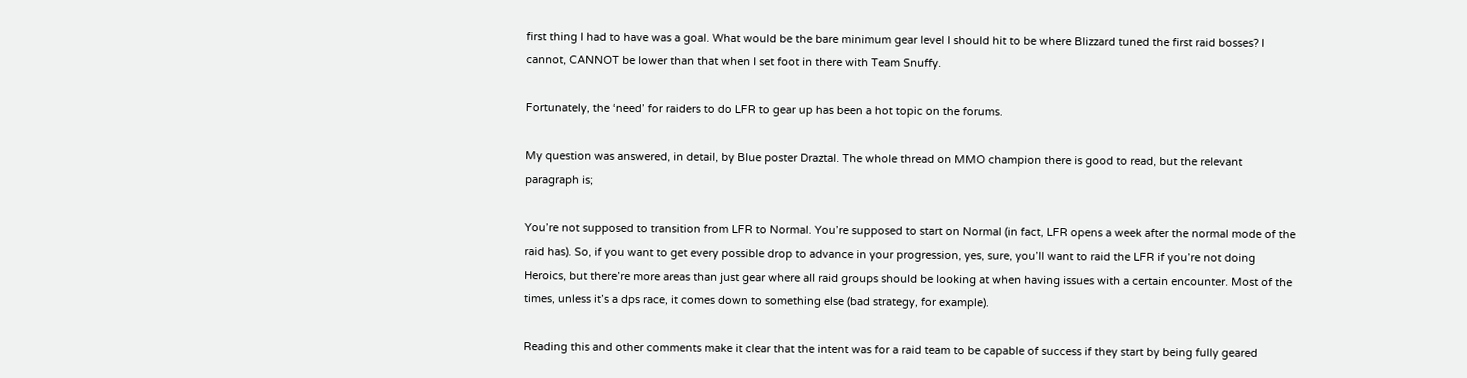first thing I had to have was a goal. What would be the bare minimum gear level I should hit to be where Blizzard tuned the first raid bosses? I cannot, CANNOT be lower than that when I set foot in there with Team Snuffy.

Fortunately, the ‘need’ for raiders to do LFR to gear up has been a hot topic on the forums.

My question was answered, in detail, by Blue poster Draztal. The whole thread on MMO champion there is good to read, but the relevant paragraph is;

You’re not supposed to transition from LFR to Normal. You’re supposed to start on Normal (in fact, LFR opens a week after the normal mode of the raid has). So, if you want to get every possible drop to advance in your progression, yes, sure, you’ll want to raid the LFR if you’re not doing Heroics, but there’re more areas than just gear where all raid groups should be looking at when having issues with a certain encounter. Most of the times, unless it’s a dps race, it comes down to something else (bad strategy, for example).

Reading this and other comments make it clear that the intent was for a raid team to be capable of success if they start by being fully geared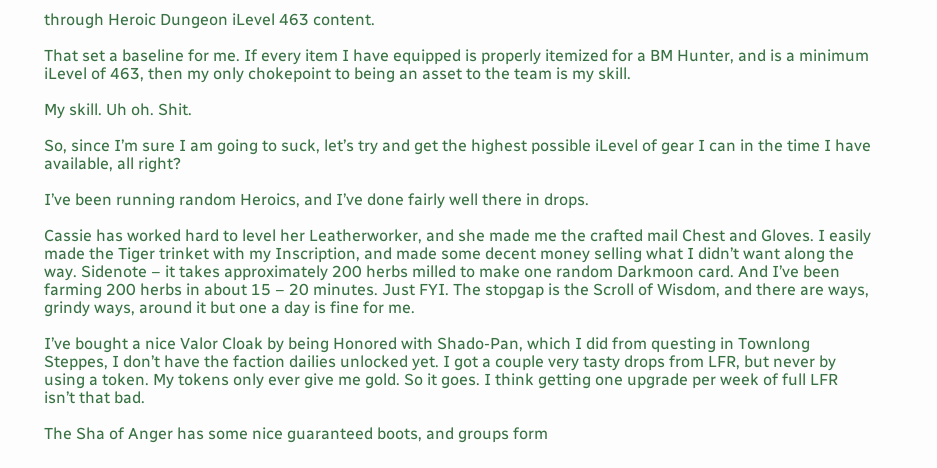through Heroic Dungeon iLevel 463 content.

That set a baseline for me. If every item I have equipped is properly itemized for a BM Hunter, and is a minimum iLevel of 463, then my only chokepoint to being an asset to the team is my skill.

My skill. Uh oh. Shit.

So, since I’m sure I am going to suck, let’s try and get the highest possible iLevel of gear I can in the time I have available, all right?

I’ve been running random Heroics, and I’ve done fairly well there in drops.

Cassie has worked hard to level her Leatherworker, and she made me the crafted mail Chest and Gloves. I easily made the Tiger trinket with my Inscription, and made some decent money selling what I didn’t want along the way. Sidenote – it takes approximately 200 herbs milled to make one random Darkmoon card. And I’ve been farming 200 herbs in about 15 – 20 minutes. Just FYI. The stopgap is the Scroll of Wisdom, and there are ways, grindy ways, around it but one a day is fine for me.

I’ve bought a nice Valor Cloak by being Honored with Shado-Pan, which I did from questing in Townlong Steppes, I don’t have the faction dailies unlocked yet. I got a couple very tasty drops from LFR, but never by using a token. My tokens only ever give me gold. So it goes. I think getting one upgrade per week of full LFR isn’t that bad.

The Sha of Anger has some nice guaranteed boots, and groups form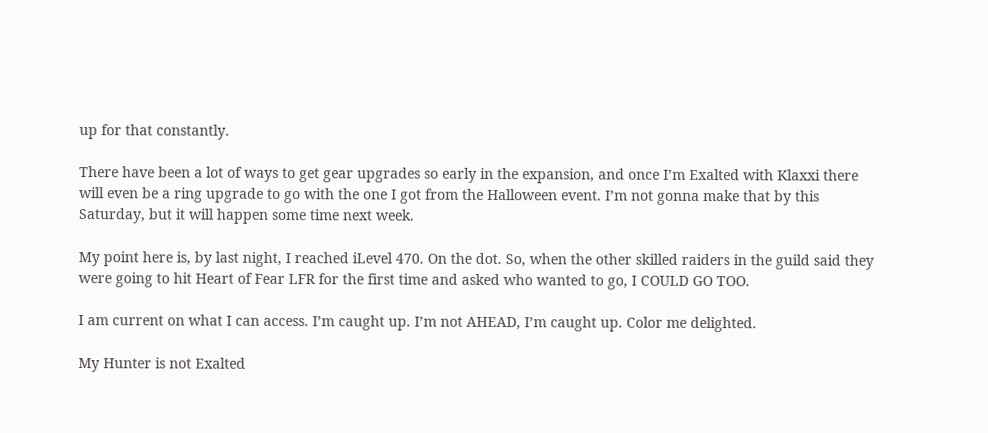up for that constantly.

There have been a lot of ways to get gear upgrades so early in the expansion, and once I’m Exalted with Klaxxi there will even be a ring upgrade to go with the one I got from the Halloween event. I’m not gonna make that by this Saturday, but it will happen some time next week.

My point here is, by last night, I reached iLevel 470. On the dot. So, when the other skilled raiders in the guild said they were going to hit Heart of Fear LFR for the first time and asked who wanted to go, I COULD GO TOO.

I am current on what I can access. I’m caught up. I’m not AHEAD, I’m caught up. Color me delighted.

My Hunter is not Exalted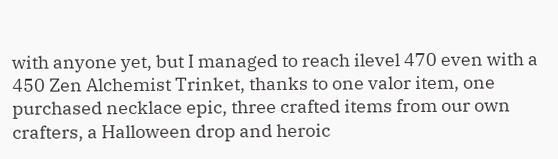with anyone yet, but I managed to reach ilevel 470 even with a 450 Zen Alchemist Trinket, thanks to one valor item, one purchased necklace epic, three crafted items from our own crafters, a Halloween drop and heroic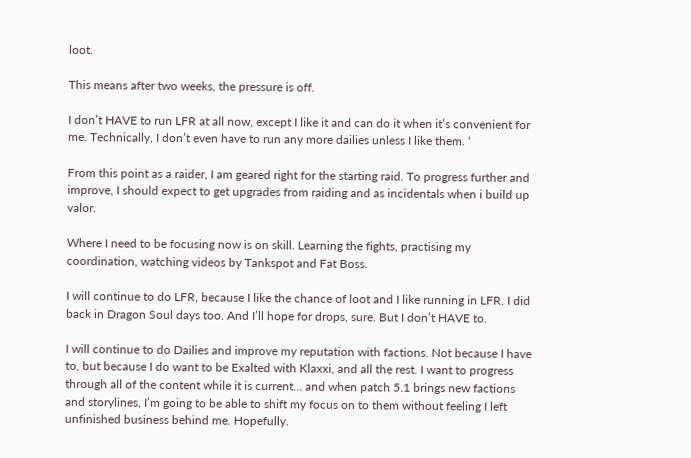loot.

This means after two weeks, the pressure is off.

I don’t HAVE to run LFR at all now, except I like it and can do it when it’s convenient for me. Technically, I don’t even have to run any more dailies unless I like them. ‘

From this point as a raider, I am geared right for the starting raid. To progress further and improve, I should expect to get upgrades from raiding and as incidentals when i build up valor.

Where I need to be focusing now is on skill. Learning the fights, practising my coordination, watching videos by Tankspot and Fat Boss.

I will continue to do LFR, because I like the chance of loot and I like running in LFR. I did back in Dragon Soul days too. And I’ll hope for drops, sure. But I don’t HAVE to.

I will continue to do Dailies and improve my reputation with factions. Not because I have to, but because I do want to be Exalted with Klaxxi, and all the rest. I want to progress through all of the content while it is current… and when patch 5.1 brings new factions and storylines, I’m going to be able to shift my focus on to them without feeling I left unfinished business behind me. Hopefully.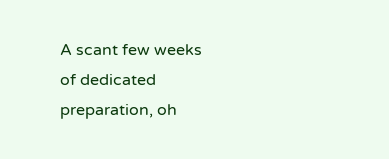A scant few weeks of dedicated preparation, oh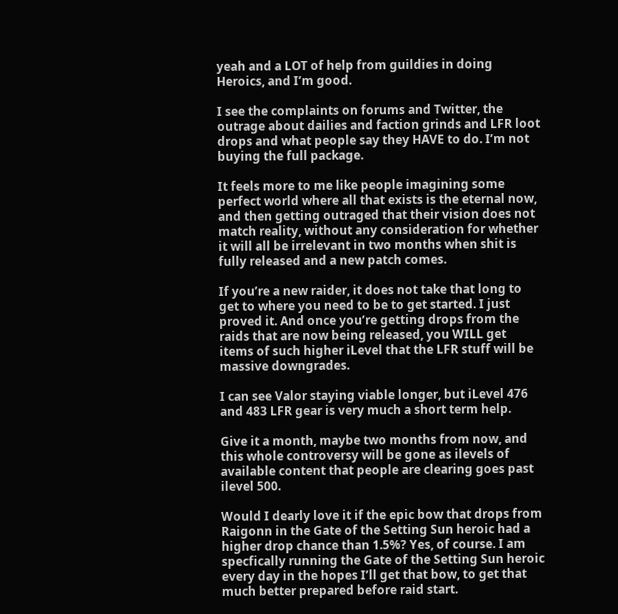yeah and a LOT of help from guildies in doing Heroics, and I’m good.

I see the complaints on forums and Twitter, the outrage about dailies and faction grinds and LFR loot drops and what people say they HAVE to do. I’m not buying the full package.

It feels more to me like people imagining some perfect world where all that exists is the eternal now, and then getting outraged that their vision does not match reality, without any consideration for whether it will all be irrelevant in two months when shit is fully released and a new patch comes.

If you’re a new raider, it does not take that long to get to where you need to be to get started. I just proved it. And once you’re getting drops from the raids that are now being released, you WILL get items of such higher iLevel that the LFR stuff will be massive downgrades.

I can see Valor staying viable longer, but iLevel 476 and 483 LFR gear is very much a short term help.

Give it a month, maybe two months from now, and this whole controversy will be gone as ilevels of available content that people are clearing goes past ilevel 500.

Would I dearly love it if the epic bow that drops from Raigonn in the Gate of the Setting Sun heroic had a higher drop chance than 1.5%? Yes, of course. I am specfically running the Gate of the Setting Sun heroic every day in the hopes I’ll get that bow, to get that much better prepared before raid start.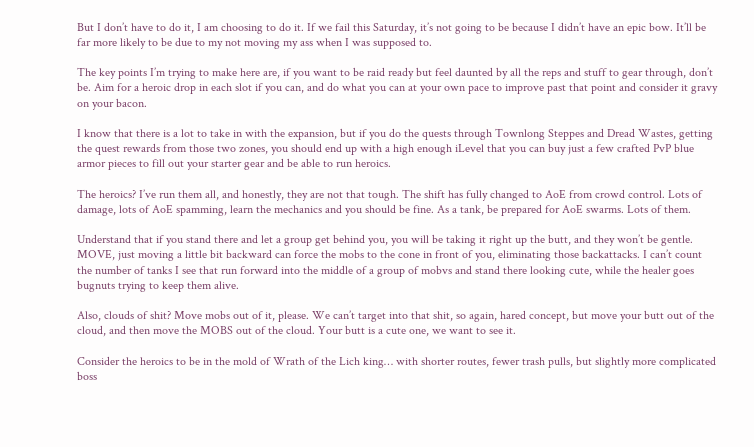But I don’t have to do it, I am choosing to do it. If we fail this Saturday, it’s not going to be because I didn’t have an epic bow. It’ll be far more likely to be due to my not moving my ass when I was supposed to.

The key points I’m trying to make here are, if you want to be raid ready but feel daunted by all the reps and stuff to gear through, don’t be. Aim for a heroic drop in each slot if you can, and do what you can at your own pace to improve past that point and consider it gravy on your bacon.

I know that there is a lot to take in with the expansion, but if you do the quests through Townlong Steppes and Dread Wastes, getting the quest rewards from those two zones, you should end up with a high enough iLevel that you can buy just a few crafted PvP blue armor pieces to fill out your starter gear and be able to run heroics.

The heroics? I’ve run them all, and honestly, they are not that tough. The shift has fully changed to AoE from crowd control. Lots of damage, lots of AoE spamming, learn the mechanics and you should be fine. As a tank, be prepared for AoE swarms. Lots of them.

Understand that if you stand there and let a group get behind you, you will be taking it right up the butt, and they won’t be gentle. MOVE, just moving a little bit backward can force the mobs to the cone in front of you, eliminating those backattacks. I can’t count the number of tanks I see that run forward into the middle of a group of mobvs and stand there looking cute, while the healer goes bugnuts trying to keep them alive.

Also, clouds of shit? Move mobs out of it, please. We can’t target into that shit, so again, hared concept, but move your butt out of the cloud, and then move the MOBS out of the cloud. Your butt is a cute one, we want to see it.

Consider the heroics to be in the mold of Wrath of the Lich king… with shorter routes, fewer trash pulls, but slightly more complicated boss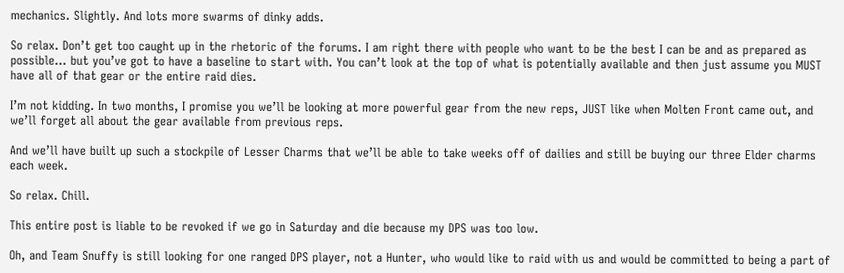mechanics. Slightly. And lots more swarms of dinky adds.

So relax. Don’t get too caught up in the rhetoric of the forums. I am right there with people who want to be the best I can be and as prepared as possible… but you’ve got to have a baseline to start with. You can’t look at the top of what is potentially available and then just assume you MUST have all of that gear or the entire raid dies.

I’m not kidding. In two months, I promise you we’ll be looking at more powerful gear from the new reps, JUST like when Molten Front came out, and we’ll forget all about the gear available from previous reps.

And we’ll have built up such a stockpile of Lesser Charms that we’ll be able to take weeks off of dailies and still be buying our three Elder charms each week.

So relax. Chill.

This entire post is liable to be revoked if we go in Saturday and die because my DPS was too low.

Oh, and Team Snuffy is still looking for one ranged DPS player, not a Hunter, who would like to raid with us and would be committed to being a part of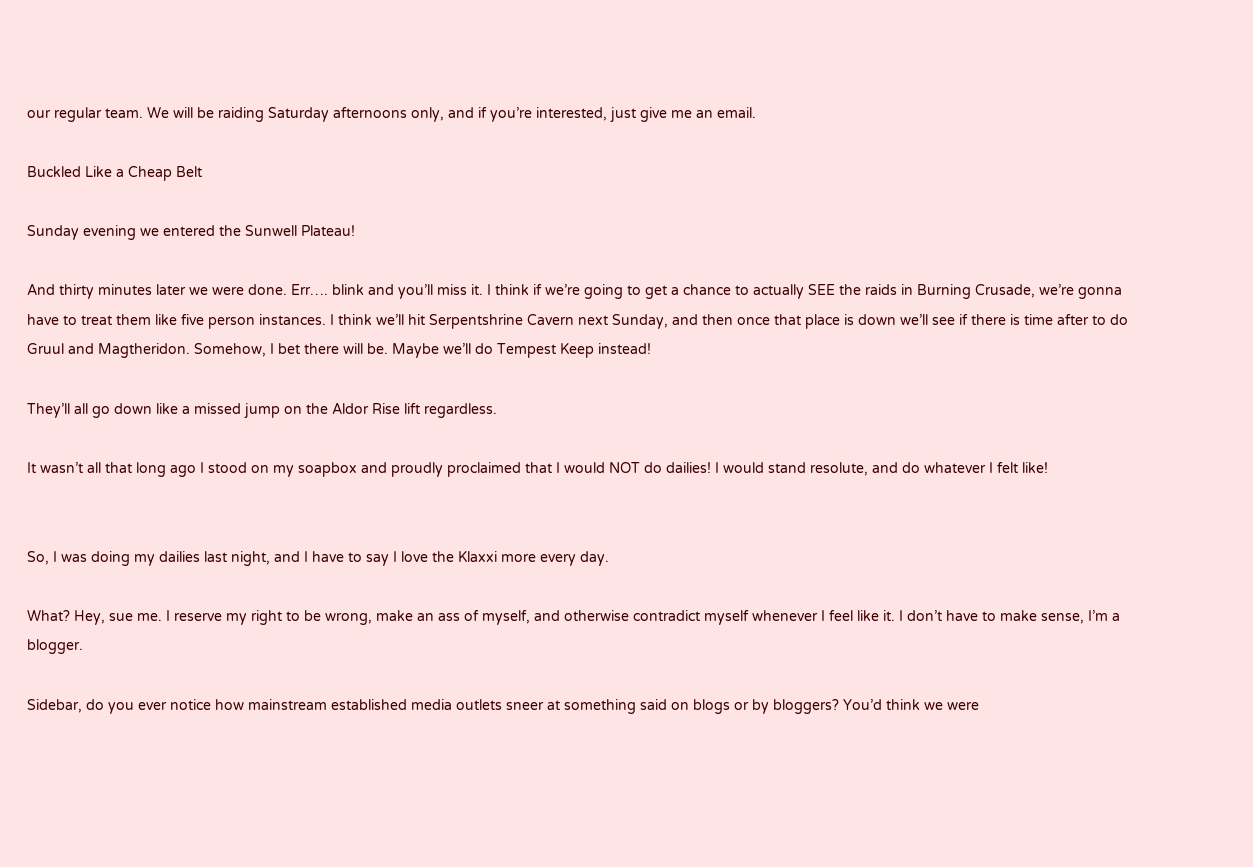our regular team. We will be raiding Saturday afternoons only, and if you’re interested, just give me an email.

Buckled Like a Cheap Belt

Sunday evening we entered the Sunwell Plateau!

And thirty minutes later we were done. Err…. blink and you’ll miss it. I think if we’re going to get a chance to actually SEE the raids in Burning Crusade, we’re gonna have to treat them like five person instances. I think we’ll hit Serpentshrine Cavern next Sunday, and then once that place is down we’ll see if there is time after to do Gruul and Magtheridon. Somehow, I bet there will be. Maybe we’ll do Tempest Keep instead!

They’ll all go down like a missed jump on the Aldor Rise lift regardless.

It wasn’t all that long ago I stood on my soapbox and proudly proclaimed that I would NOT do dailies! I would stand resolute, and do whatever I felt like!


So, I was doing my dailies last night, and I have to say I love the Klaxxi more every day.

What? Hey, sue me. I reserve my right to be wrong, make an ass of myself, and otherwise contradict myself whenever I feel like it. I don’t have to make sense, I’m a blogger.

Sidebar, do you ever notice how mainstream established media outlets sneer at something said on blogs or by bloggers? You’d think we were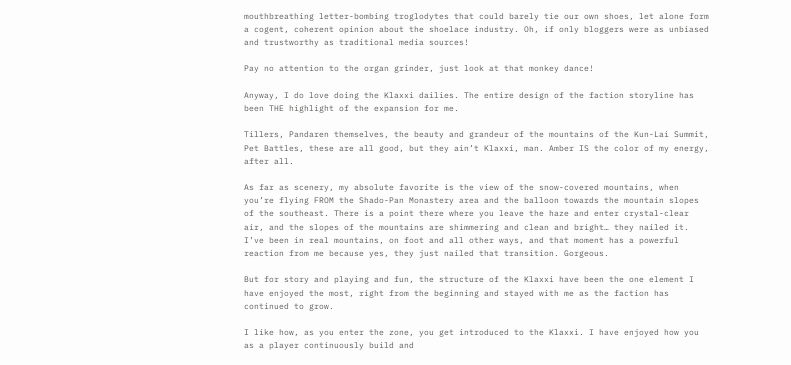mouthbreathing letter-bombing troglodytes that could barely tie our own shoes, let alone form a cogent, coherent opinion about the shoelace industry. Oh, if only bloggers were as unbiased and trustworthy as traditional media sources!

Pay no attention to the organ grinder, just look at that monkey dance!

Anyway, I do love doing the Klaxxi dailies. The entire design of the faction storyline has been THE highlight of the expansion for me.

Tillers, Pandaren themselves, the beauty and grandeur of the mountains of the Kun-Lai Summit, Pet Battles, these are all good, but they ain’t Klaxxi, man. Amber IS the color of my energy, after all.

As far as scenery, my absolute favorite is the view of the snow-covered mountains, when you’re flying FROM the Shado-Pan Monastery area and the balloon towards the mountain slopes of the southeast. There is a point there where you leave the haze and enter crystal-clear air, and the slopes of the mountains are shimmering and clean and bright… they nailed it. I’ve been in real mountains, on foot and all other ways, and that moment has a powerful reaction from me because yes, they just nailed that transition. Gorgeous.

But for story and playing and fun, the structure of the Klaxxi have been the one element I have enjoyed the most, right from the beginning and stayed with me as the faction has continued to grow.

I like how, as you enter the zone, you get introduced to the Klaxxi. I have enjoyed how you as a player continuously build and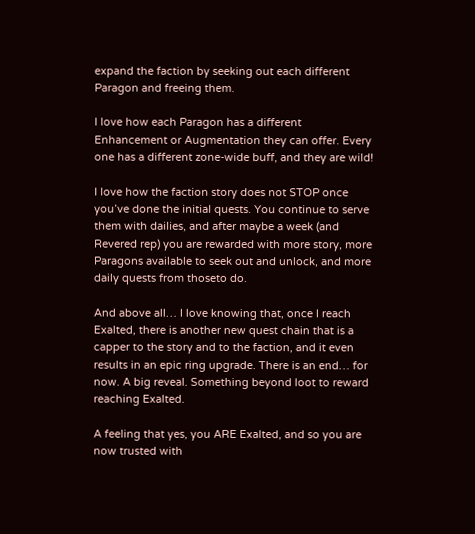expand the faction by seeking out each different Paragon and freeing them.

I love how each Paragon has a different Enhancement or Augmentation they can offer. Every one has a different zone-wide buff, and they are wild!

I love how the faction story does not STOP once you’ve done the initial quests. You continue to serve them with dailies, and after maybe a week (and Revered rep) you are rewarded with more story, more Paragons available to seek out and unlock, and more daily quests from thoseto do.

And above all… I love knowing that, once I reach Exalted, there is another new quest chain that is a capper to the story and to the faction, and it even results in an epic ring upgrade. There is an end… for now. A big reveal. Something beyond loot to reward reaching Exalted.

A feeling that yes, you ARE Exalted, and so you are now trusted with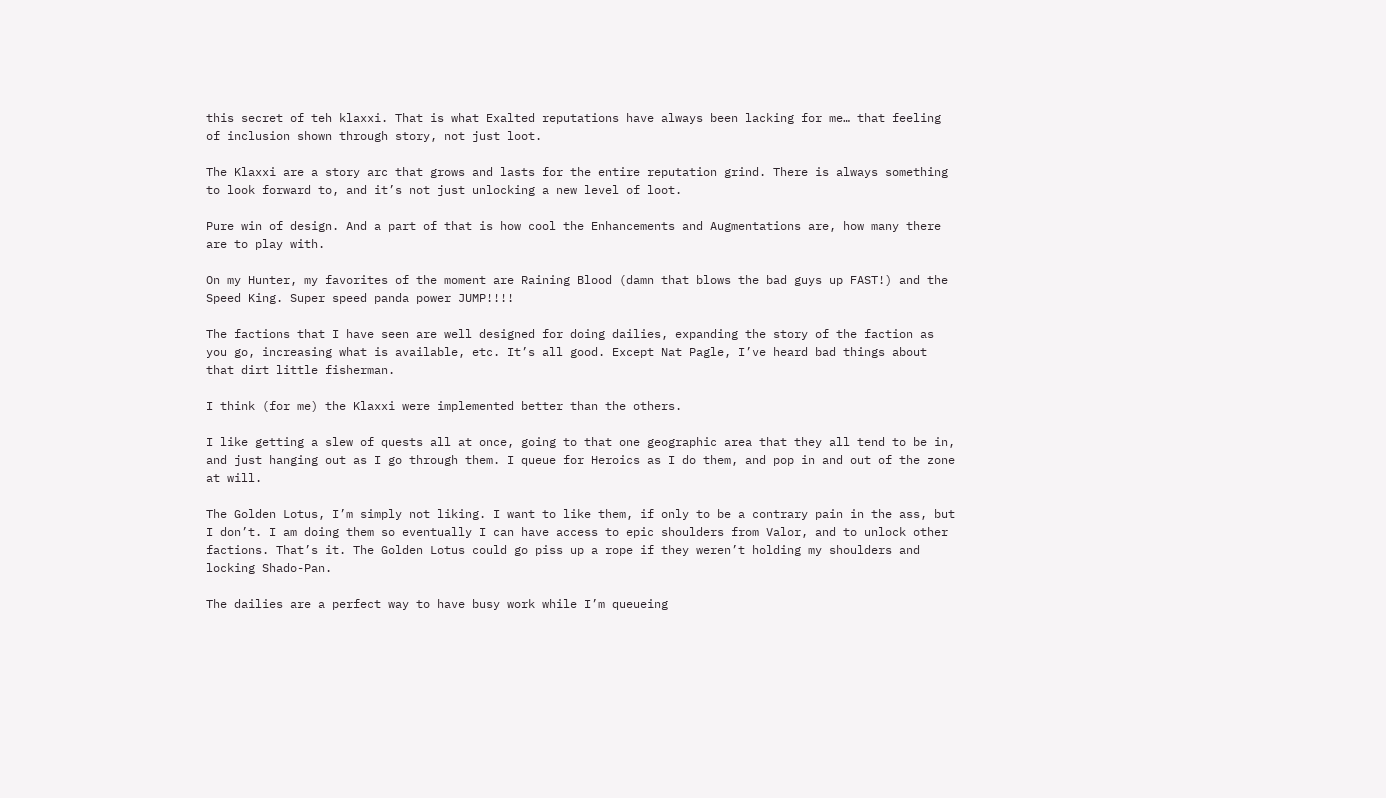this secret of teh klaxxi. That is what Exalted reputations have always been lacking for me… that feeling of inclusion shown through story, not just loot.

The Klaxxi are a story arc that grows and lasts for the entire reputation grind. There is always something to look forward to, and it’s not just unlocking a new level of loot.

Pure win of design. And a part of that is how cool the Enhancements and Augmentations are, how many there are to play with.

On my Hunter, my favorites of the moment are Raining Blood (damn that blows the bad guys up FAST!) and the Speed King. Super speed panda power JUMP!!!!

The factions that I have seen are well designed for doing dailies, expanding the story of the faction as you go, increasing what is available, etc. It’s all good. Except Nat Pagle, I’ve heard bad things about that dirt little fisherman.

I think (for me) the Klaxxi were implemented better than the others.

I like getting a slew of quests all at once, going to that one geographic area that they all tend to be in, and just hanging out as I go through them. I queue for Heroics as I do them, and pop in and out of the zone at will.

The Golden Lotus, I’m simply not liking. I want to like them, if only to be a contrary pain in the ass, but I don’t. I am doing them so eventually I can have access to epic shoulders from Valor, and to unlock other factions. That’s it. The Golden Lotus could go piss up a rope if they weren’t holding my shoulders and locking Shado-Pan.

The dailies are a perfect way to have busy work while I’m queueing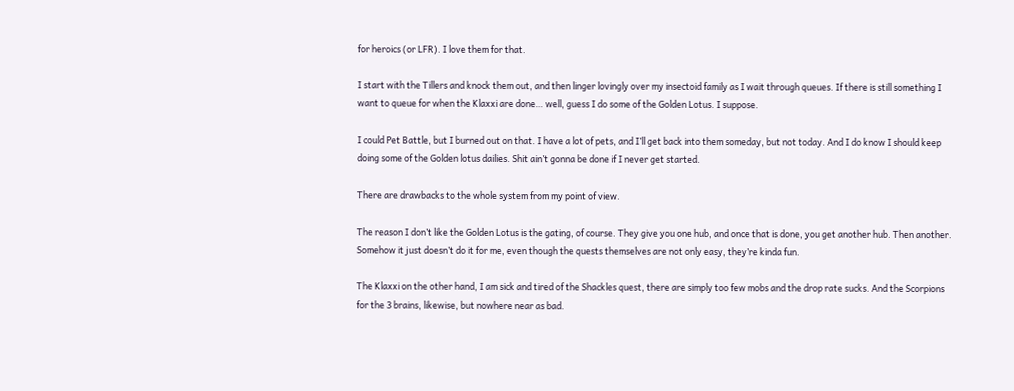for heroics (or LFR). I love them for that.

I start with the Tillers and knock them out, and then linger lovingly over my insectoid family as I wait through queues. If there is still something I want to queue for when the Klaxxi are done… well, guess I do some of the Golden Lotus. I suppose.

I could Pet Battle, but I burned out on that. I have a lot of pets, and I’ll get back into them someday, but not today. And I do know I should keep doing some of the Golden lotus dailies. Shit ain’t gonna be done if I never get started.

There are drawbacks to the whole system from my point of view.

The reason I don’t like the Golden Lotus is the gating, of course. They give you one hub, and once that is done, you get another hub. Then another. Somehow it just doesn’t do it for me, even though the quests themselves are not only easy, they’re kinda fun.

The Klaxxi on the other hand, I am sick and tired of the Shackles quest, there are simply too few mobs and the drop rate sucks. And the Scorpions for the 3 brains, likewise, but nowhere near as bad.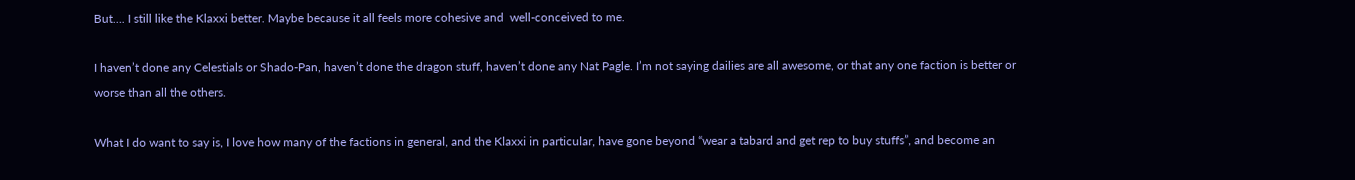But…. I still like the Klaxxi better. Maybe because it all feels more cohesive and  well-conceived to me.

I haven’t done any Celestials or Shado-Pan, haven’t done the dragon stuff, haven’t done any Nat Pagle. I’m not saying dailies are all awesome, or that any one faction is better or worse than all the others.

What I do want to say is, I love how many of the factions in general, and the Klaxxi in particular, have gone beyond “wear a tabard and get rep to buy stuffs”, and become an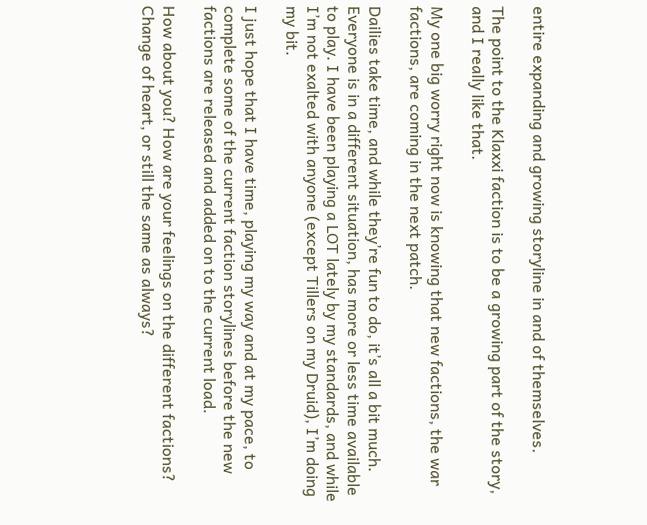entire expanding and growing storyline in and of themselves.

The point to the Klaxxi faction is to be a growing part of the story, and I really like that.

My one big worry right now is knowing that new factions, the war factions, are coming in the next patch.

Dailies take time, and while they’re fun to do, it’s all a bit much. Everyone is in a different situation, has more or less time available to play. I have been playing a LOT lately by my standards, and while I’m not exalted with anyone (except Tillers on my Druid), I’m doing my bit.

I just hope that I have time, playing my way and at my pace, to complete some of the current faction storylines before the new factions are released and added on to the current load.

How about you? How are your feelings on the different factions? Change of heart, or still the same as always?